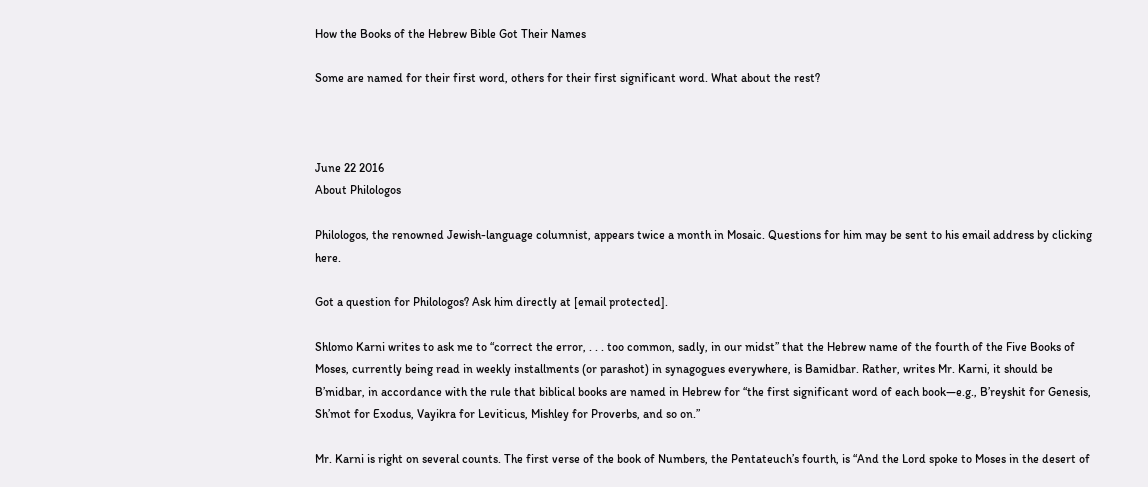How the Books of the Hebrew Bible Got Their Names

Some are named for their first word, others for their first significant word. What about the rest?



June 22 2016
About Philologos

Philologos, the renowned Jewish-language columnist, appears twice a month in Mosaic. Questions for him may be sent to his email address by clicking here.

Got a question for Philologos? Ask him directly at [email protected].

Shlomo Karni writes to ask me to “correct the error, . . . too common, sadly, in our midst” that the Hebrew name of the fourth of the Five Books of Moses, currently being read in weekly installments (or parashot) in synagogues everywhere, is Bamidbar. Rather, writes Mr. Karni, it should be B’midbar, in accordance with the rule that biblical books are named in Hebrew for “the first significant word of each book—e.g., B’reyshit for Genesis, Sh’mot for Exodus, Vayikra for Leviticus, Mishley for Proverbs, and so on.”

Mr. Karni is right on several counts. The first verse of the book of Numbers, the Pentateuch’s fourth, is “And the Lord spoke to Moses in the desert of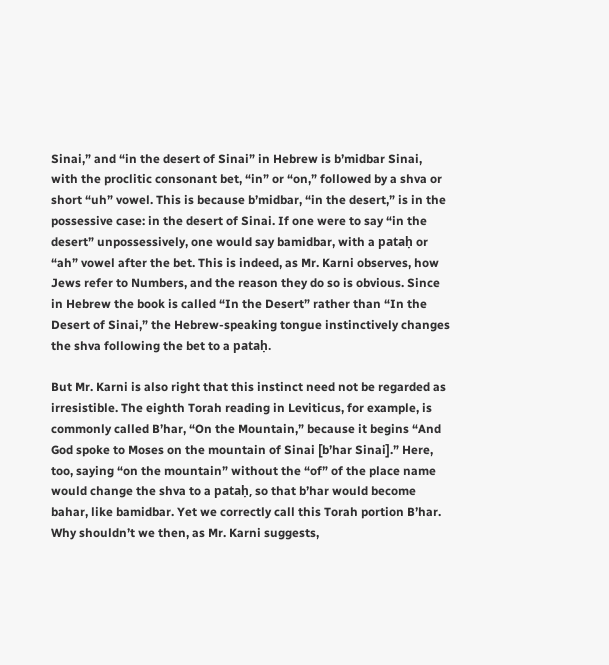Sinai,” and “in the desert of Sinai” in Hebrew is b’midbar Sinai, with the proclitic consonant bet, “in” or “on,” followed by a shva or short “uh” vowel. This is because b’midbar, “in the desert,” is in the possessive case: in the desert of Sinai. If one were to say “in the desert” unpossessively, one would say bamidbar, with a pataḥ or “ah” vowel after the bet. This is indeed, as Mr. Karni observes, how Jews refer to Numbers, and the reason they do so is obvious. Since in Hebrew the book is called “In the Desert” rather than “In the Desert of Sinai,” the Hebrew-speaking tongue instinctively changes the shva following the bet to a pataḥ.

But Mr. Karni is also right that this instinct need not be regarded as irresistible. The eighth Torah reading in Leviticus, for example, is commonly called B’har, “On the Mountain,” because it begins “And God spoke to Moses on the mountain of Sinai [b’har Sinai].” Here, too, saying “on the mountain” without the “of” of the place name would change the shva to a pataḥ, so that b’har would become bahar, like bamidbar. Yet we correctly call this Torah portion B’har. Why shouldn’t we then, as Mr. Karni suggests,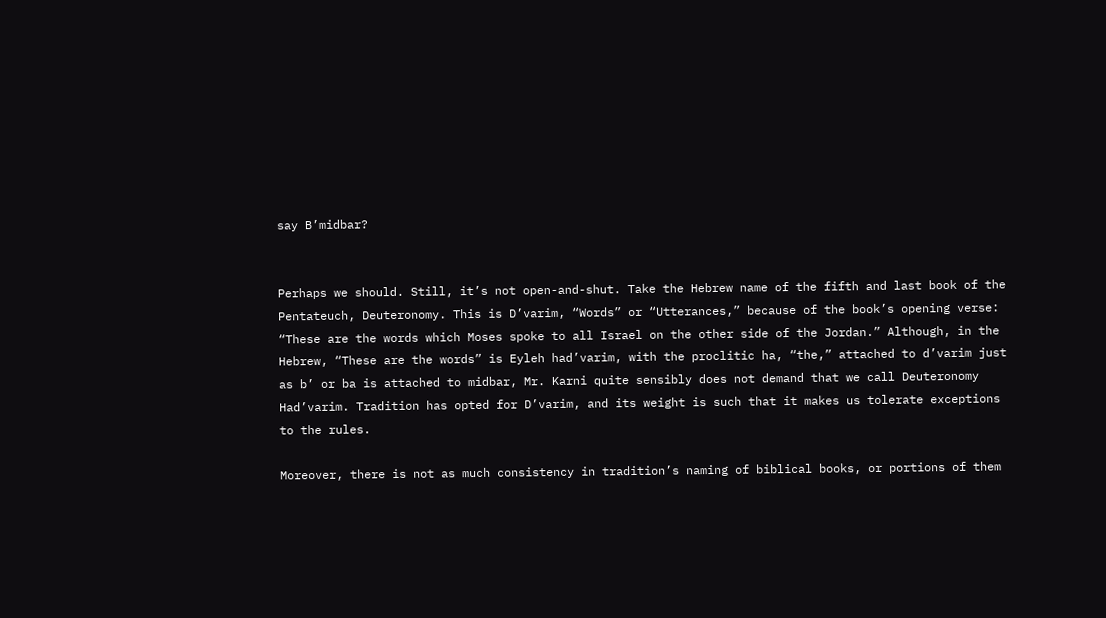say B’midbar?


Perhaps we should. Still, it’s not open-and-shut. Take the Hebrew name of the fifth and last book of the Pentateuch, Deuteronomy. This is D’varim, “Words” or “Utterances,” because of the book’s opening verse: “These are the words which Moses spoke to all Israel on the other side of the Jordan.” Although, in the Hebrew, “These are the words” is Eyleh had’varim, with the proclitic ha, “the,” attached to d’varim just as b’ or ba is attached to midbar, Mr. Karni quite sensibly does not demand that we call Deuteronomy Had’varim. Tradition has opted for D’varim, and its weight is such that it makes us tolerate exceptions to the rules.

Moreover, there is not as much consistency in tradition’s naming of biblical books, or portions of them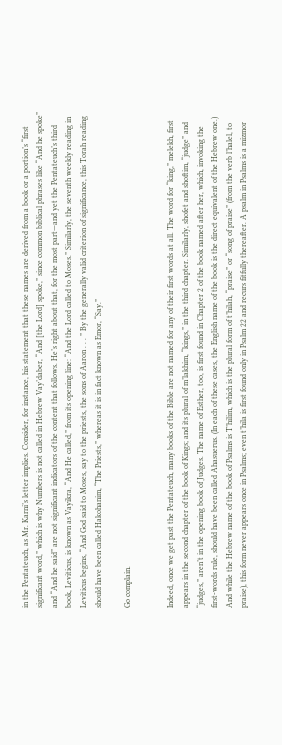in the Pentateuch, as Mr. Karni’s letter implies. Consider, for instance, his statement that these names are derived from a book or a portion’s “first significant word,” which is why Numbers is not called in Hebrew Vay’daber, “And [the Lord] spoke,” since common biblical phrases like “And he spoke” and “And he said” are not significant indicators of the content that follows. He’s right about that, for the most part—and yet the Pentateuch’s third book, Leviticus, is known as Vayikra, “And He called,” from its opening line: “And the Lord called to Moses.” Similarly, the seventh weekly reading in Leviticus begins, “And God said to Moses, say to the priests, the sons of Aaron . . . ” By the generally valid criterion of significance, this Torah reading should have been called Hakohanim, “The Priests,” whereas it is in fact known as Emor, “Say.”

Go complain.


Indeed, once we get past the Pentateuch, many books of the Bible are not named for any of their first words at all. The word for “king,” melekh, first appears in the second chapter of the book of Kings; and its plural of m’lakhim, “kings,” in the third chapter. Similarly, shofet and shoftim, “judge” and “judges,” aren’t in the opening book of Judges. The name of Esther, too, is first found in Chapter 2 of the book named after her, which, invoking the first-words rule, should have been called Ahasuerus. (In each of these cases, the English name of the book is the direct equivalent of the Hebrew one.) And while the Hebrew name of the book of Psalms is T’hilim, which is the plural form of t’hilah, “praise” or “song of praise” (from the verb l’halel, to praise), this form never appears once in Psalms; even t’hila is first found only in Psalm 22 and recurs fitfully thereafter. A psalm in Psalms is a mizmor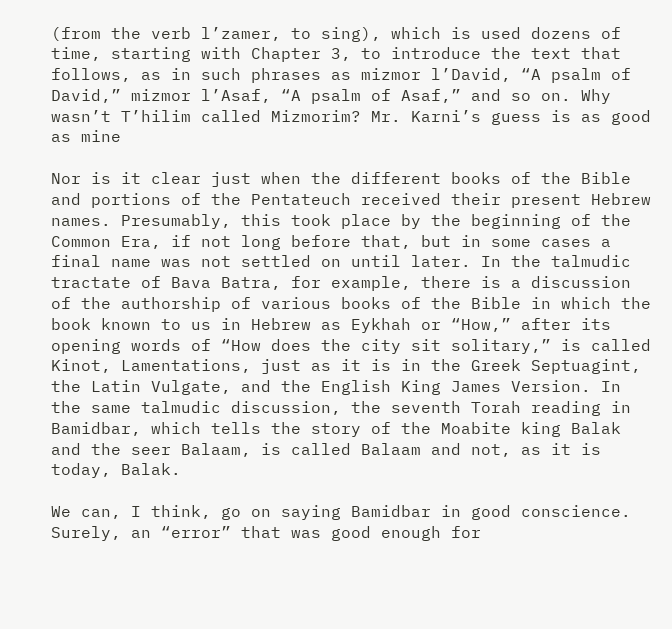(from the verb l’zamer, to sing), which is used dozens of time, starting with Chapter 3, to introduce the text that follows, as in such phrases as mizmor l’David, “A psalm of David,” mizmor l’Asaf, “A psalm of Asaf,” and so on. Why wasn’t T’hilim called Mizmorim? Mr. Karni’s guess is as good as mine

Nor is it clear just when the different books of the Bible and portions of the Pentateuch received their present Hebrew names. Presumably, this took place by the beginning of the Common Era, if not long before that, but in some cases a final name was not settled on until later. In the talmudic tractate of Bava Batra, for example, there is a discussion of the authorship of various books of the Bible in which the book known to us in Hebrew as Eykhah or “How,” after its opening words of “How does the city sit solitary,” is called Kinot, Lamentations, just as it is in the Greek Septuagint, the Latin Vulgate, and the English King James Version. In the same talmudic discussion, the seventh Torah reading in Bamidbar, which tells the story of the Moabite king Balak and the seer Balaam, is called Balaam and not, as it is today, Balak.

We can, I think, go on saying Bamidbar in good conscience. Surely, an “error” that was good enough for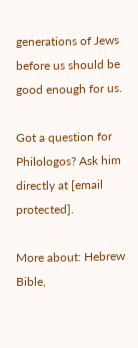generations of Jews before us should be good enough for us.

Got a question for Philologos? Ask him directly at [email protected].

More about: Hebrew Bible,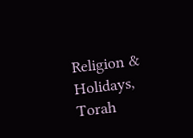Religion & Holidays, Torah